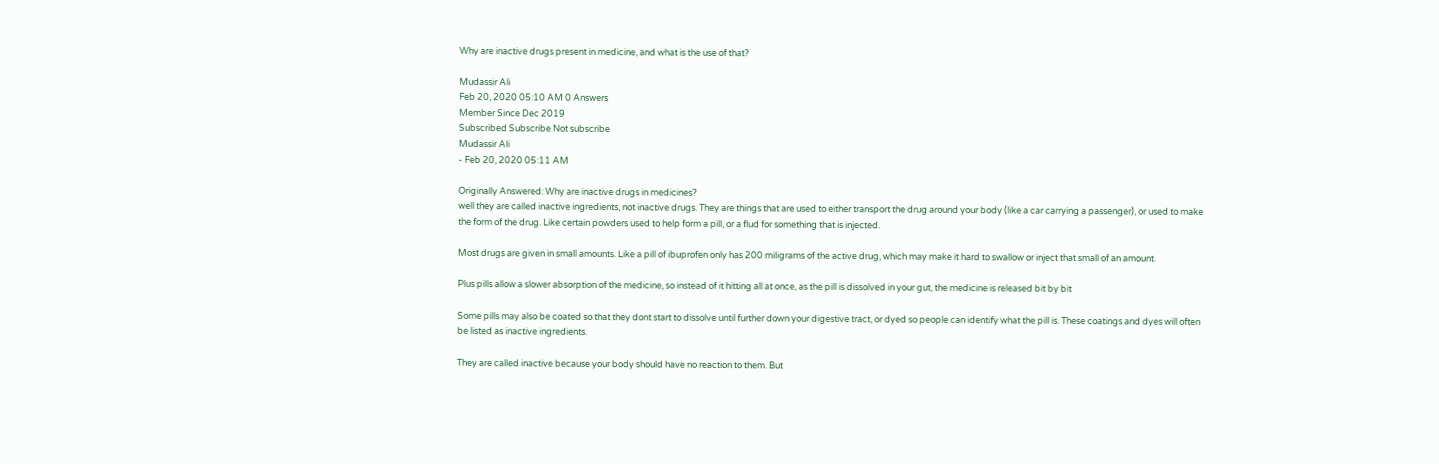Why are inactive drugs present in medicine, and what is the use of that?

Mudassir Ali
Feb 20, 2020 05:10 AM 0 Answers
Member Since Dec 2019
Subscribed Subscribe Not subscribe
Mudassir Ali
- Feb 20, 2020 05:11 AM

Originally Answered: Why are inactive drugs in medicines?
well they are called inactive ingredients, not inactive drugs. They are things that are used to either transport the drug around your body (like a car carrying a passenger), or used to make the form of the drug. Like certain powders used to help form a pill, or a flud for something that is injected.

Most drugs are given in small amounts. Like a pill of ibuprofen only has 200 miligrams of the active drug, which may make it hard to swallow or inject that small of an amount.

Plus pills allow a slower absorption of the medicine, so instead of it hitting all at once, as the pill is dissolved in your gut, the medicine is released bit by bit

Some pills may also be coated so that they dont start to dissolve until further down your digestive tract, or dyed so people can identify what the pill is. These coatings and dyes will often be listed as inactive ingredients.

They are called inactive because your body should have no reaction to them. But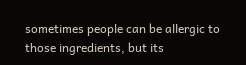sometimes people can be allergic to those ingredients, but its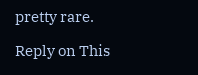pretty rare.

Reply on This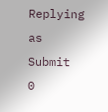Replying as Submit
0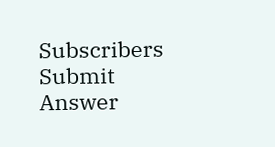Subscribers
Submit Answer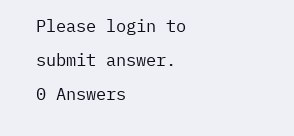Please login to submit answer.
0 Answers